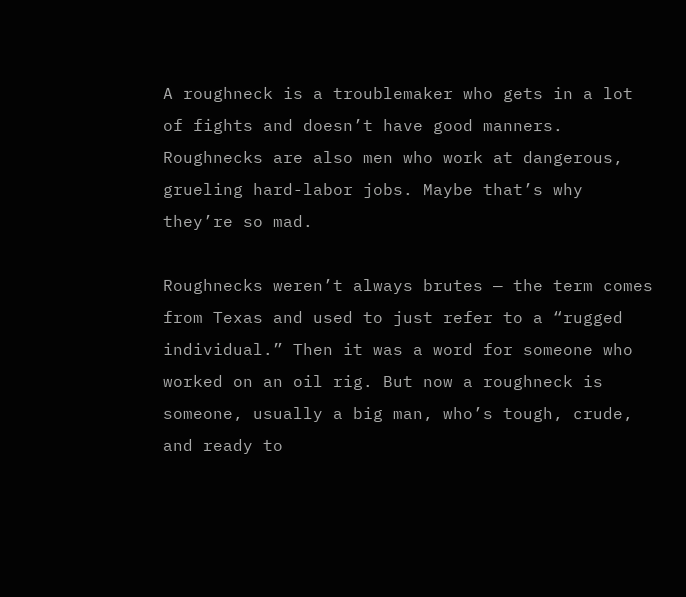A roughneck is a troublemaker who gets in a lot of fights and doesn’t have good manners. Roughnecks are also men who work at dangerous, grueling hard-labor jobs. Maybe that’s why they’re so mad.

Roughnecks weren’t always brutes — the term comes from Texas and used to just refer to a “rugged individual.” Then it was a word for someone who worked on an oil rig. But now a roughneck is someone, usually a big man, who’s tough, crude, and ready to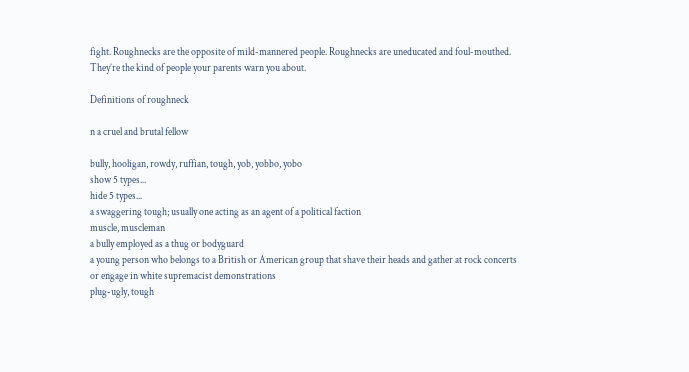fight. Roughnecks are the opposite of mild-mannered people. Roughnecks are uneducated and foul-mouthed. They’re the kind of people your parents warn you about.

Definitions of roughneck

n a cruel and brutal fellow

bully, hooligan, rowdy, ruffian, tough, yob, yobbo, yobo
show 5 types...
hide 5 types...
a swaggering tough; usually one acting as an agent of a political faction
muscle, muscleman
a bully employed as a thug or bodyguard
a young person who belongs to a British or American group that shave their heads and gather at rock concerts or engage in white supremacist demonstrations
plug-ugly, tough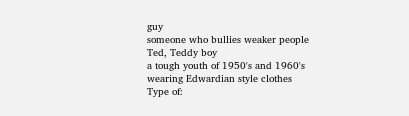guy
someone who bullies weaker people
Ted, Teddy boy
a tough youth of 1950's and 1960's wearing Edwardian style clothes
Type of: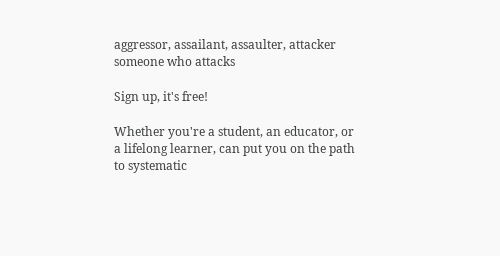aggressor, assailant, assaulter, attacker
someone who attacks

Sign up, it's free!

Whether you're a student, an educator, or a lifelong learner, can put you on the path to systematic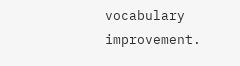vocabulary improvement.